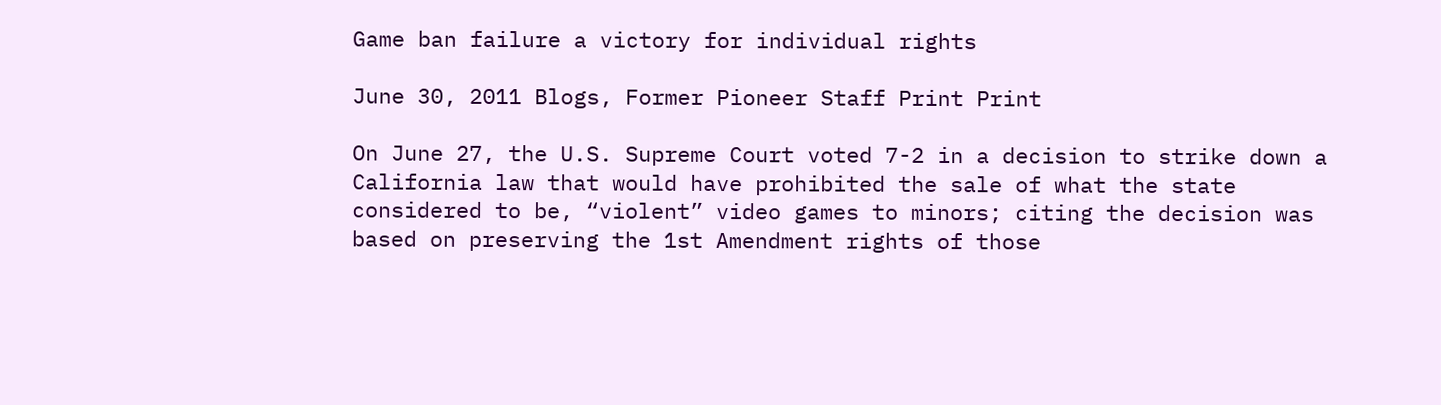Game ban failure a victory for individual rights

June 30, 2011 Blogs, Former Pioneer Staff Print Print

On June 27, the U.S. Supreme Court voted 7-2 in a decision to strike down a California law that would have prohibited the sale of what the state considered to be, “violent” video games to minors; citing the decision was based on preserving the 1st Amendment rights of those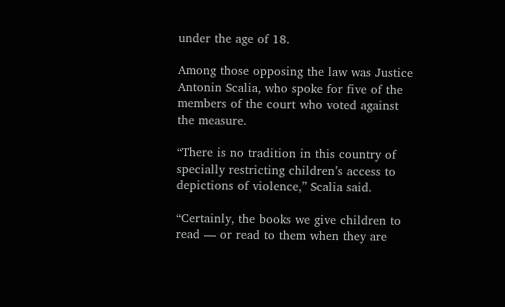under the age of 18.

Among those opposing the law was Justice Antonin Scalia, who spoke for five of the members of the court who voted against the measure.

“There is no tradition in this country of specially restricting children’s access to depictions of violence,” Scalia said.

“Certainly, the books we give children to read — or read to them when they are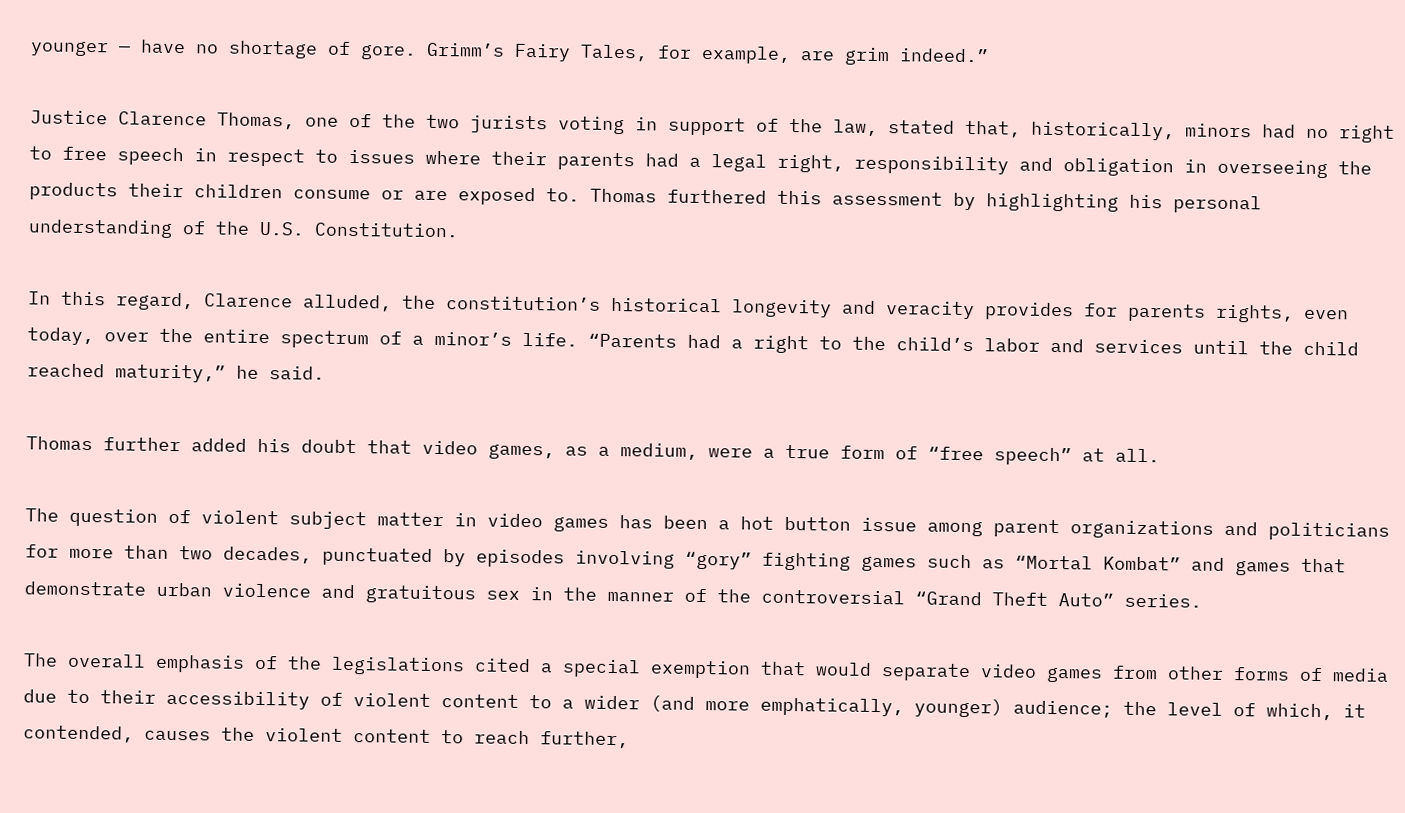younger — have no shortage of gore. Grimm’s Fairy Tales, for example, are grim indeed.”

Justice Clarence Thomas, one of the two jurists voting in support of the law, stated that, historically, minors had no right to free speech in respect to issues where their parents had a legal right, responsibility and obligation in overseeing the products their children consume or are exposed to. Thomas furthered this assessment by highlighting his personal understanding of the U.S. Constitution.

In this regard, Clarence alluded, the constitution’s historical longevity and veracity provides for parents rights, even today, over the entire spectrum of a minor’s life. “Parents had a right to the child’s labor and services until the child reached maturity,” he said.

Thomas further added his doubt that video games, as a medium, were a true form of “free speech” at all.

The question of violent subject matter in video games has been a hot button issue among parent organizations and politicians for more than two decades, punctuated by episodes involving “gory” fighting games such as “Mortal Kombat” and games that demonstrate urban violence and gratuitous sex in the manner of the controversial “Grand Theft Auto” series.

The overall emphasis of the legislations cited a special exemption that would separate video games from other forms of media due to their accessibility of violent content to a wider (and more emphatically, younger) audience; the level of which, it contended, causes the violent content to reach further,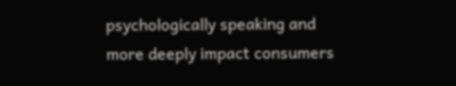psychologically speaking and more deeply impact consumers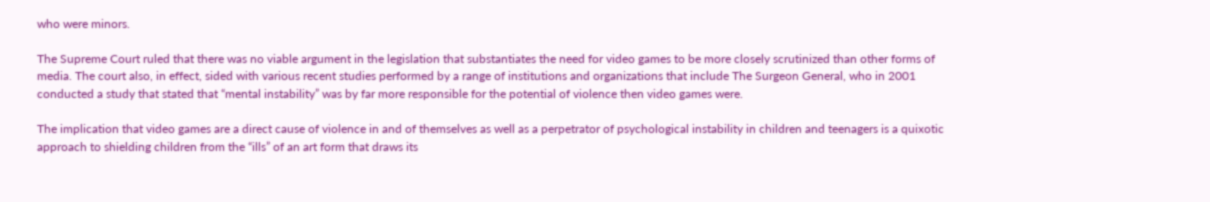who were minors.

The Supreme Court ruled that there was no viable argument in the legislation that substantiates the need for video games to be more closely scrutinized than other forms of media. The court also, in effect, sided with various recent studies performed by a range of institutions and organizations that include The Surgeon General, who in 2001 conducted a study that stated that “mental instability” was by far more responsible for the potential of violence then video games were.

The implication that video games are a direct cause of violence in and of themselves as well as a perpetrator of psychological instability in children and teenagers is a quixotic approach to shielding children from the “ills” of an art form that draws its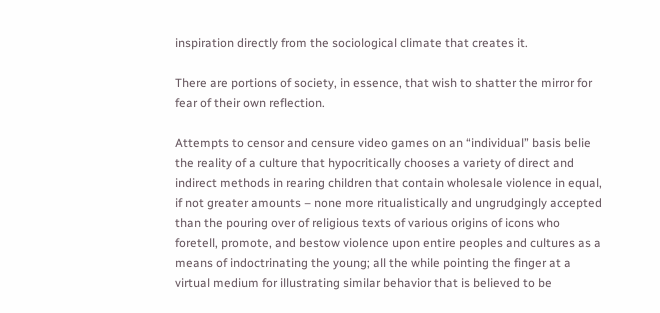inspiration directly from the sociological climate that creates it.

There are portions of society, in essence, that wish to shatter the mirror for fear of their own reflection.

Attempts to censor and censure video games on an “individual” basis belie the reality of a culture that hypocritically chooses a variety of direct and indirect methods in rearing children that contain wholesale violence in equal, if not greater amounts – none more ritualistically and ungrudgingly accepted than the pouring over of religious texts of various origins of icons who foretell, promote, and bestow violence upon entire peoples and cultures as a means of indoctrinating the young; all the while pointing the finger at a virtual medium for illustrating similar behavior that is believed to be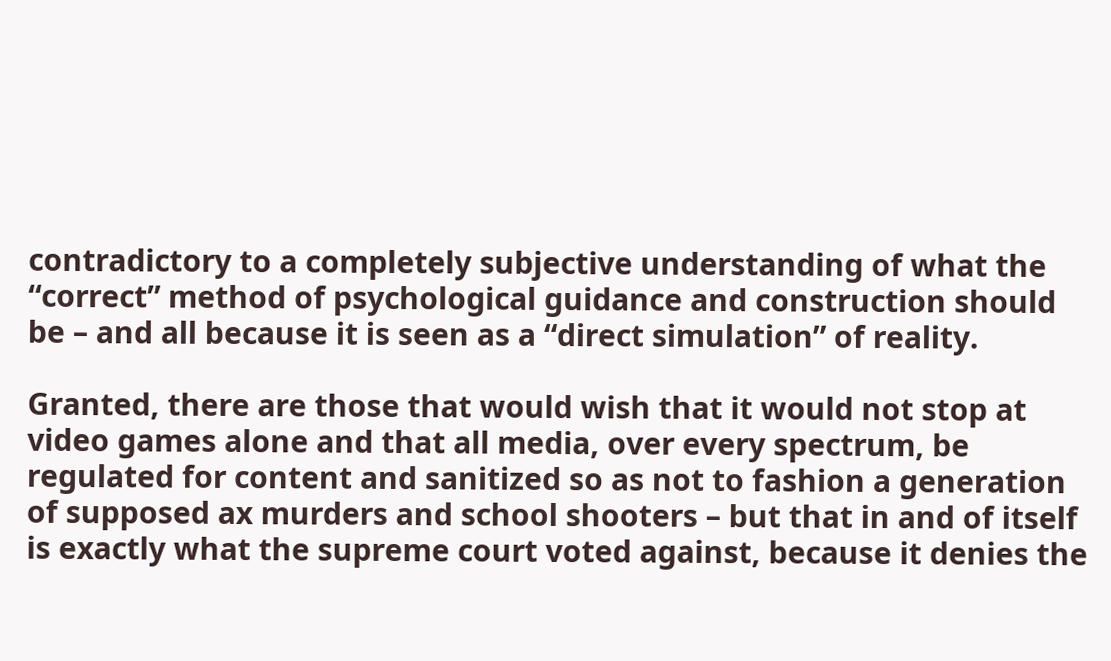contradictory to a completely subjective understanding of what the “correct” method of psychological guidance and construction should be – and all because it is seen as a “direct simulation” of reality.

Granted, there are those that would wish that it would not stop at video games alone and that all media, over every spectrum, be regulated for content and sanitized so as not to fashion a generation of supposed ax murders and school shooters – but that in and of itself is exactly what the supreme court voted against, because it denies the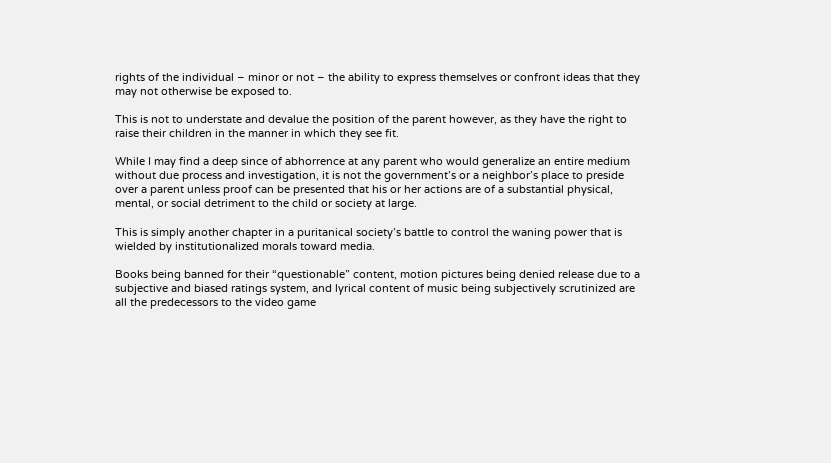rights of the individual – minor or not – the ability to express themselves or confront ideas that they may not otherwise be exposed to.

This is not to understate and devalue the position of the parent however, as they have the right to raise their children in the manner in which they see fit.

While I may find a deep since of abhorrence at any parent who would generalize an entire medium without due process and investigation, it is not the government’s or a neighbor’s place to preside over a parent unless proof can be presented that his or her actions are of a substantial physical, mental, or social detriment to the child or society at large.

This is simply another chapter in a puritanical society’s battle to control the waning power that is wielded by institutionalized morals toward media.

Books being banned for their “questionable” content, motion pictures being denied release due to a subjective and biased ratings system, and lyrical content of music being subjectively scrutinized are all the predecessors to the video game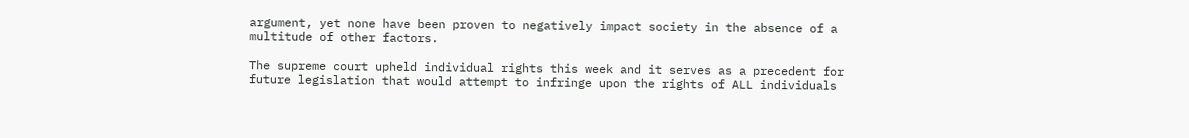argument, yet none have been proven to negatively impact society in the absence of a multitude of other factors.

The supreme court upheld individual rights this week and it serves as a precedent for future legislation that would attempt to infringe upon the rights of ALL individuals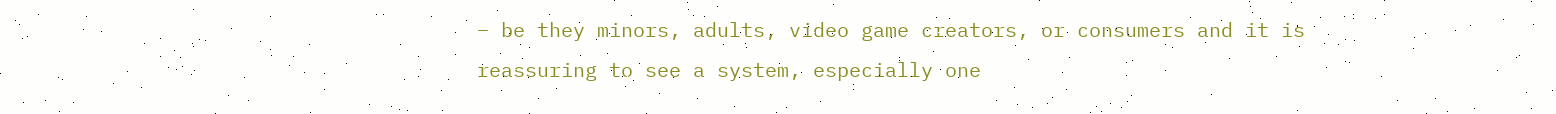– be they minors, adults, video game creators, or consumers and it is reassuring to see a system, especially one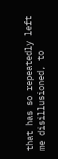that has so repeatedly left me disillusioned, to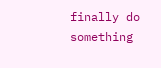finally do something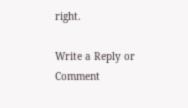right.

Write a Reply or Comment